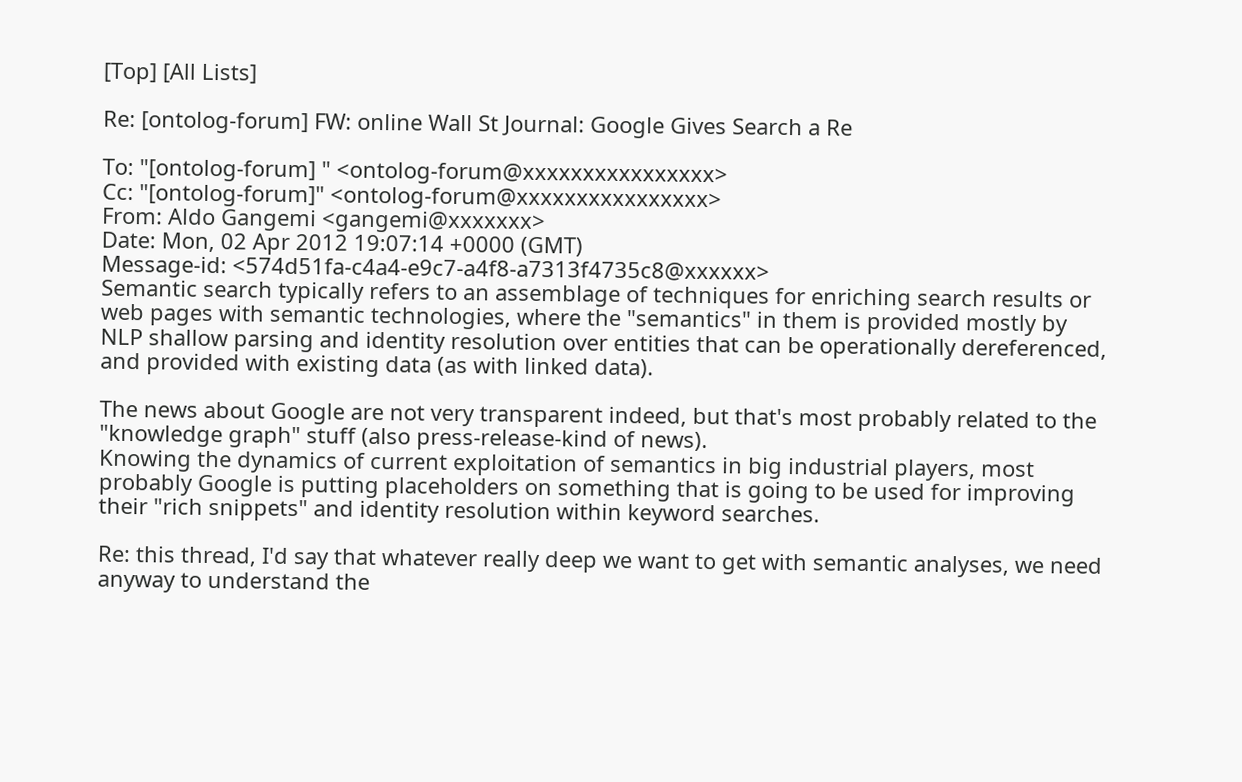[Top] [All Lists]

Re: [ontolog-forum] FW: online Wall St Journal: Google Gives Search a Re

To: "[ontolog-forum] " <ontolog-forum@xxxxxxxxxxxxxxxx>
Cc: "[ontolog-forum]" <ontolog-forum@xxxxxxxxxxxxxxxx>
From: Aldo Gangemi <gangemi@xxxxxxx>
Date: Mon, 02 Apr 2012 19:07:14 +0000 (GMT)
Message-id: <574d51fa-c4a4-e9c7-a4f8-a7313f4735c8@xxxxxx>
Semantic search typically refers to an assemblage of techniques for enriching search results or web pages with semantic technologies, where the "semantics" in them is provided mostly by NLP shallow parsing and identity resolution over entities that can be operationally dereferenced, and provided with existing data (as with linked data).

The news about Google are not very transparent indeed, but that's most probably related to the "knowledge graph" stuff (also press-release-kind of news).
Knowing the dynamics of current exploitation of semantics in big industrial players, most probably Google is putting placeholders on something that is going to be used for improving their "rich snippets" and identity resolution within keyword searches.

Re: this thread, I'd say that whatever really deep we want to get with semantic analyses, we need anyway to understand the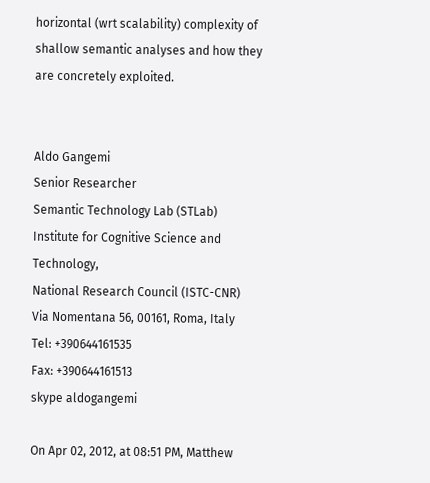horizontal (wrt scalability) complexity of shallow semantic analyses and how they are concretely exploited.


Aldo Gangemi
Senior Researcher
Semantic Technology Lab (STLab)
Institute for Cognitive Science and Technology,
National Research Council (ISTC-CNR)
Via Nomentana 56, 00161, Roma, Italy
Tel: +390644161535
Fax: +390644161513
skype aldogangemi

On Apr 02, 2012, at 08:51 PM, Matthew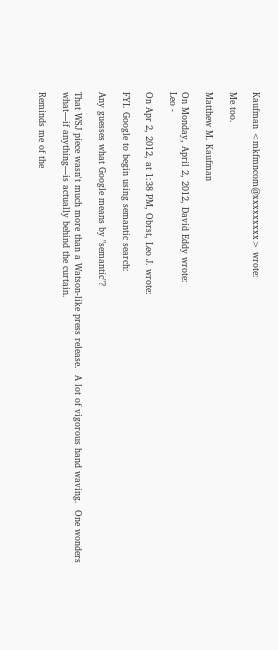Kaufman <mkfmncom@xxxxxxxxx> wrote:

Me too.

Matthew M. Kaufman

On Monday, April 2, 2012, David Eddy wrote:
Leo -

On Apr 2, 2012, at 1:38 PM, Obrst, Leo J. wrote:

FYI. Google to begin using semantic search:

Any guesses what Google means by "semantic"?

That WSJ piece wasn't much more than a Watson-like press release.  A lot of vigorous hand waving.  One wonders what—if anything—is actually behind the curtain.

Reminds me of the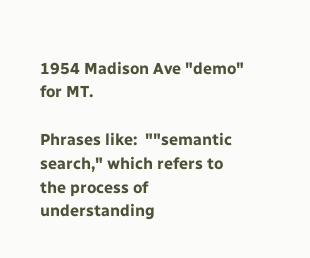1954 Madison Ave "demo" for MT.

Phrases like:  ""semantic search," which refers to the process of understanding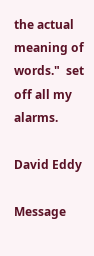the actual meaning of words."  set off all my alarms.

David Eddy

Message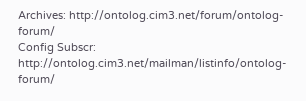Archives: http://ontolog.cim3.net/forum/ontolog-forum/
Config Subscr: http://ontolog.cim3.net/mailman/listinfo/ontolog-forum/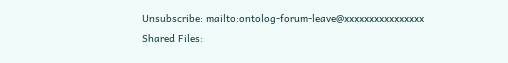Unsubscribe: mailto:ontolog-forum-leave@xxxxxxxxxxxxxxxx
Shared Files: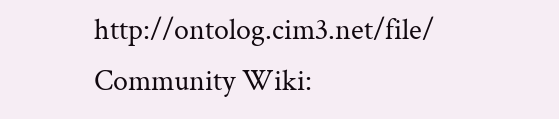http://ontolog.cim3.net/file/
Community Wiki: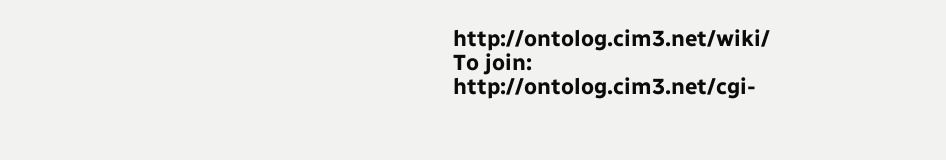http://ontolog.cim3.net/wiki/
To join: http://ontolog.cim3.net/cgi-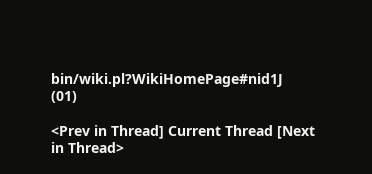bin/wiki.pl?WikiHomePage#nid1J    (01)

<Prev in Thread] Current Thread [Next in Thread>